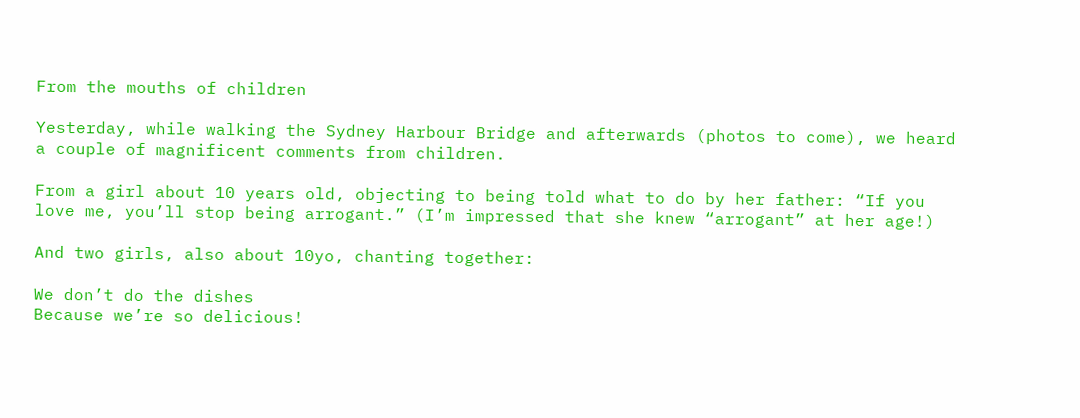From the mouths of children

Yesterday, while walking the Sydney Harbour Bridge and afterwards (photos to come), we heard a couple of magnificent comments from children.

From a girl about 10 years old, objecting to being told what to do by her father: “If you love me, you’ll stop being arrogant.” (I’m impressed that she knew “arrogant” at her age!)

And two girls, also about 10yo, chanting together:

We don’t do the dishes
Because we’re so delicious!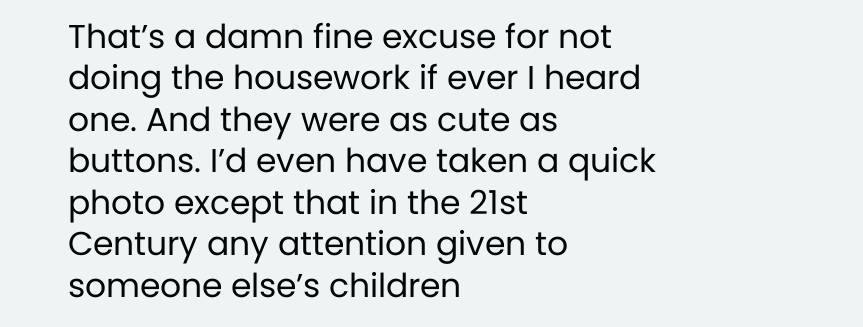That’s a damn fine excuse for not doing the housework if ever I heard one. And they were as cute as buttons. I’d even have taken a quick photo except that in the 21st Century any attention given to someone else’s children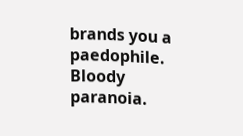brands you a paedophile. Bloody paranoia.